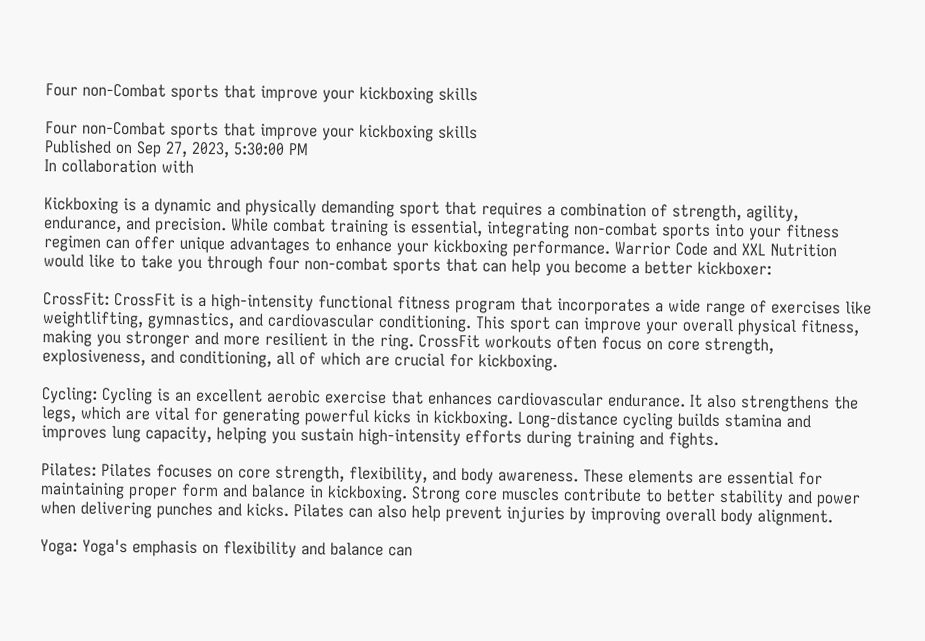Four non-Combat sports that improve your kickboxing skills

Four non-Combat sports that improve your kickboxing skills
Published on Sep 27, 2023, 5:30:00 PM
In collaboration with

Kickboxing is a dynamic and physically demanding sport that requires a combination of strength, agility, endurance, and precision. While combat training is essential, integrating non-combat sports into your fitness regimen can offer unique advantages to enhance your kickboxing performance. Warrior Code and XXL Nutrition would like to take you through four non-combat sports that can help you become a better kickboxer:

CrossFit: CrossFit is a high-intensity functional fitness program that incorporates a wide range of exercises like weightlifting, gymnastics, and cardiovascular conditioning. This sport can improve your overall physical fitness, making you stronger and more resilient in the ring. CrossFit workouts often focus on core strength, explosiveness, and conditioning, all of which are crucial for kickboxing.

Cycling: Cycling is an excellent aerobic exercise that enhances cardiovascular endurance. It also strengthens the legs, which are vital for generating powerful kicks in kickboxing. Long-distance cycling builds stamina and improves lung capacity, helping you sustain high-intensity efforts during training and fights.

Pilates: Pilates focuses on core strength, flexibility, and body awareness. These elements are essential for maintaining proper form and balance in kickboxing. Strong core muscles contribute to better stability and power when delivering punches and kicks. Pilates can also help prevent injuries by improving overall body alignment.

Yoga: Yoga's emphasis on flexibility and balance can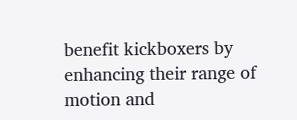benefit kickboxers by enhancing their range of motion and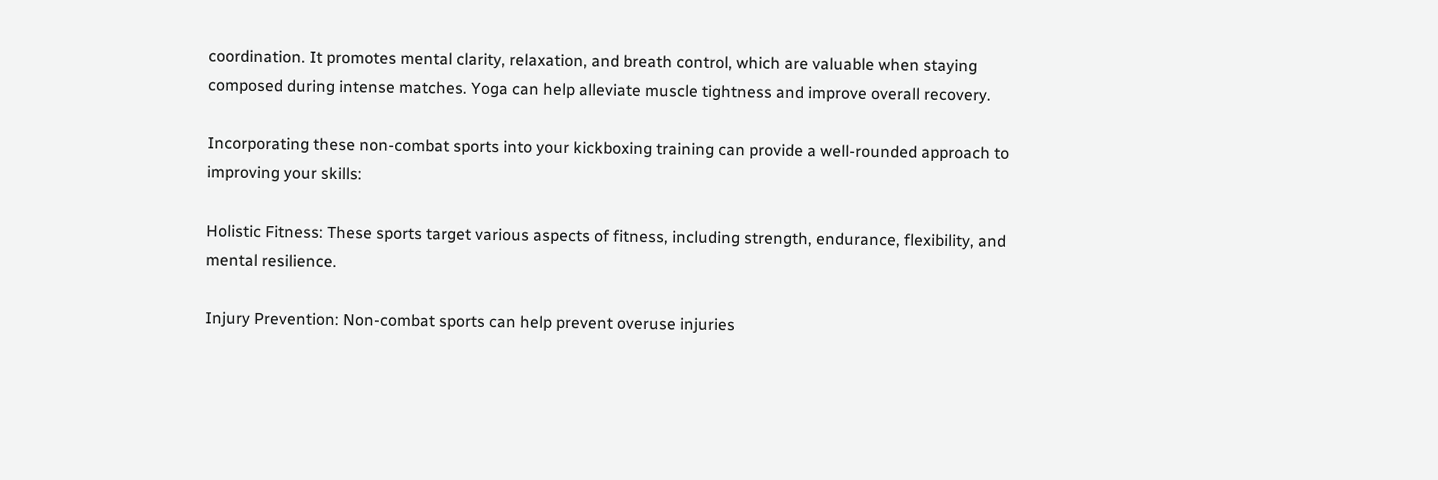coordination. It promotes mental clarity, relaxation, and breath control, which are valuable when staying composed during intense matches. Yoga can help alleviate muscle tightness and improve overall recovery.

Incorporating these non-combat sports into your kickboxing training can provide a well-rounded approach to improving your skills:

Holistic Fitness: These sports target various aspects of fitness, including strength, endurance, flexibility, and mental resilience.

Injury Prevention: Non-combat sports can help prevent overuse injuries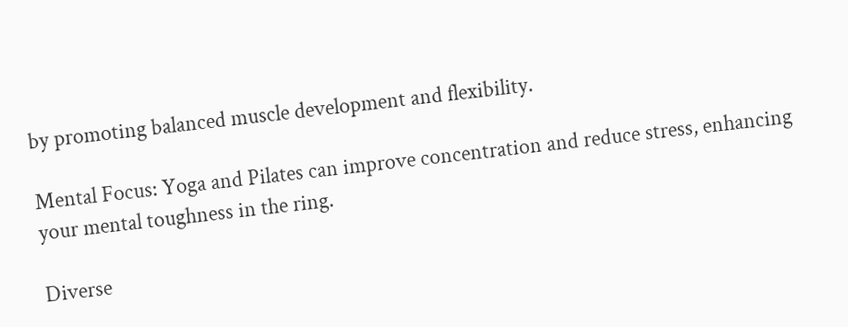by promoting balanced muscle development and flexibility.

Mental Focus: Yoga and Pilates can improve concentration and reduce stress, enhancing your mental toughness in the ring.

Diverse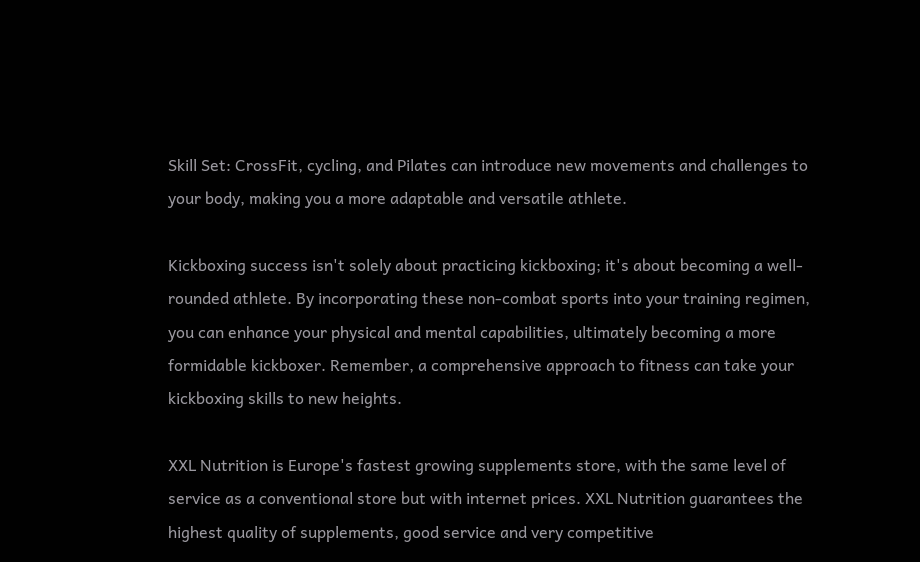Skill Set: CrossFit, cycling, and Pilates can introduce new movements and challenges to your body, making you a more adaptable and versatile athlete.

Kickboxing success isn't solely about practicing kickboxing; it's about becoming a well-rounded athlete. By incorporating these non-combat sports into your training regimen, you can enhance your physical and mental capabilities, ultimately becoming a more formidable kickboxer. Remember, a comprehensive approach to fitness can take your kickboxing skills to new heights.

XXL Nutrition is Europe's fastest growing supplements store, with the same level of service as a conventional store but with internet prices. XXL Nutrition guarantees the highest quality of supplements, good service and very competitive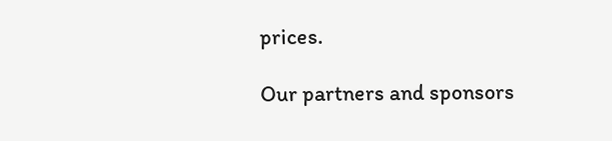prices.

Our partners and sponsors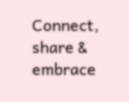Connect, share & embrace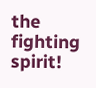the fighting spirit!